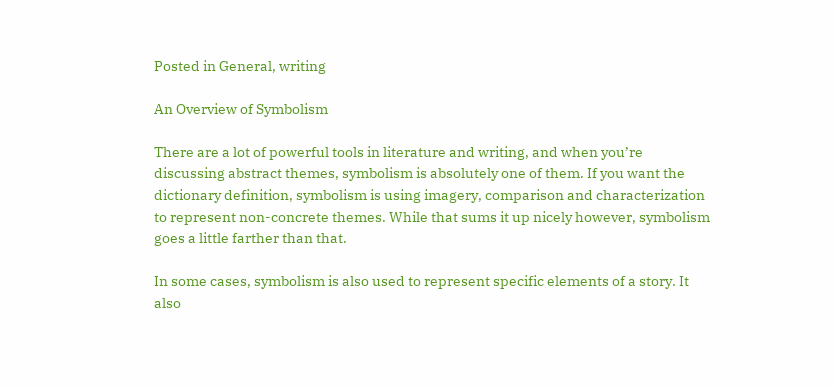Posted in General, writing

An Overview of Symbolism

There are a lot of powerful tools in literature and writing, and when you’re discussing abstract themes, symbolism is absolutely one of them. If you want the dictionary definition, symbolism is using imagery, comparison and characterization to represent non-concrete themes. While that sums it up nicely however, symbolism goes a little farther than that.

In some cases, symbolism is also used to represent specific elements of a story. It also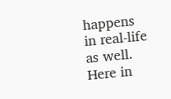happens in real-life as well. Here in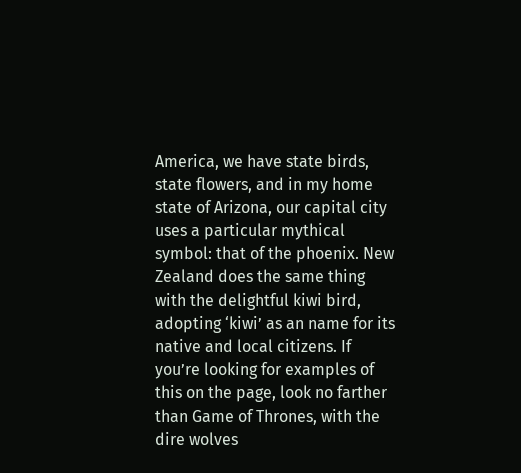America, we have state birds, state flowers, and in my home state of Arizona, our capital city uses a particular mythical symbol: that of the phoenix. New Zealand does the same thing with the delightful kiwi bird, adopting ‘kiwi’ as an name for its native and local citizens. If you’re looking for examples of this on the page, look no farther than Game of Thrones, with the dire wolves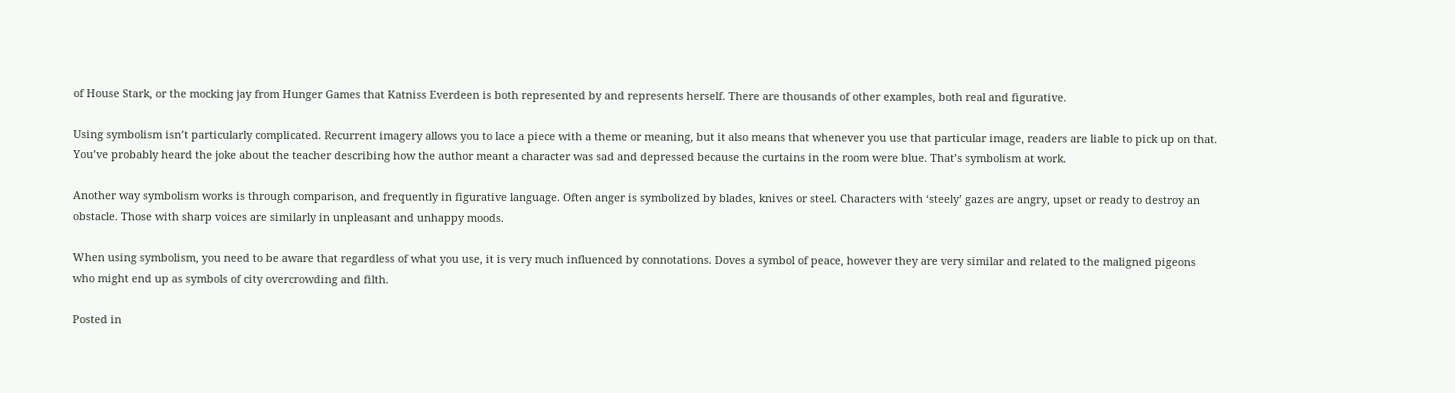of House Stark, or the mocking jay from Hunger Games that Katniss Everdeen is both represented by and represents herself. There are thousands of other examples, both real and figurative.

Using symbolism isn’t particularly complicated. Recurrent imagery allows you to lace a piece with a theme or meaning, but it also means that whenever you use that particular image, readers are liable to pick up on that. You’ve probably heard the joke about the teacher describing how the author meant a character was sad and depressed because the curtains in the room were blue. That’s symbolism at work.

Another way symbolism works is through comparison, and frequently in figurative language. Often anger is symbolized by blades, knives or steel. Characters with ‘steely’ gazes are angry, upset or ready to destroy an obstacle. Those with sharp voices are similarly in unpleasant and unhappy moods.

When using symbolism, you need to be aware that regardless of what you use, it is very much influenced by connotations. Doves a symbol of peace, however they are very similar and related to the maligned pigeons who might end up as symbols of city overcrowding and filth.

Posted in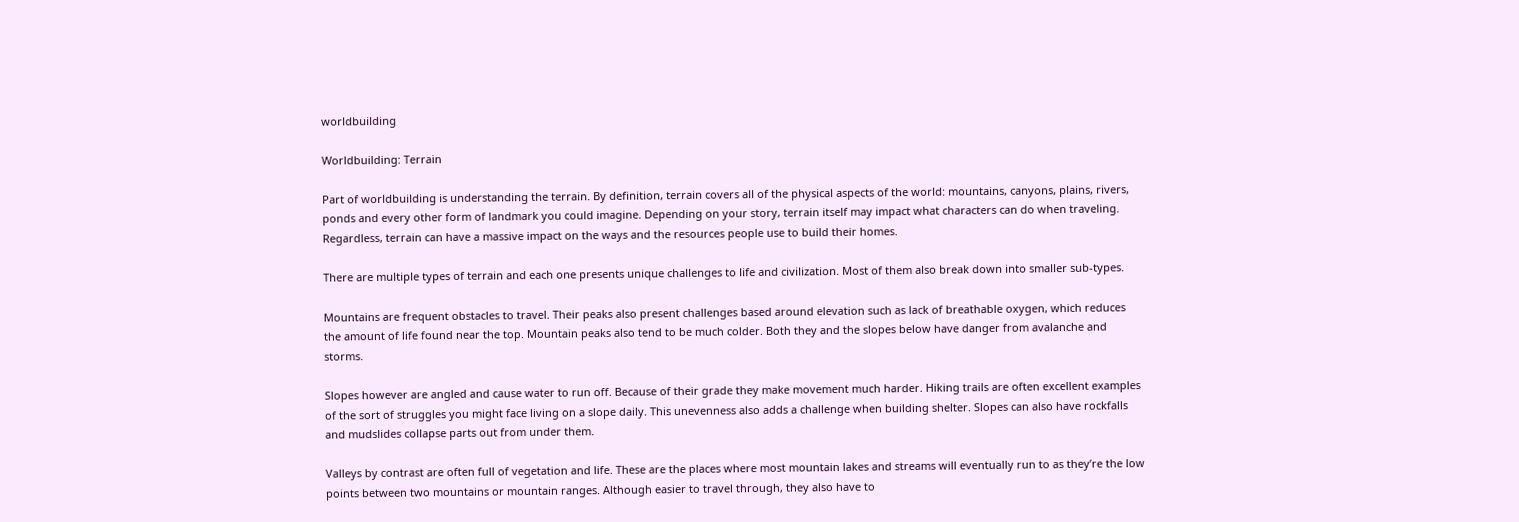worldbuilding

Worldbuilding: Terrain

Part of worldbuilding is understanding the terrain. By definition, terrain covers all of the physical aspects of the world: mountains, canyons, plains, rivers, ponds and every other form of landmark you could imagine. Depending on your story, terrain itself may impact what characters can do when traveling. Regardless, terrain can have a massive impact on the ways and the resources people use to build their homes.

There are multiple types of terrain and each one presents unique challenges to life and civilization. Most of them also break down into smaller sub-types.

Mountains are frequent obstacles to travel. Their peaks also present challenges based around elevation such as lack of breathable oxygen, which reduces the amount of life found near the top. Mountain peaks also tend to be much colder. Both they and the slopes below have danger from avalanche and storms.

Slopes however are angled and cause water to run off. Because of their grade they make movement much harder. Hiking trails are often excellent examples of the sort of struggles you might face living on a slope daily. This unevenness also adds a challenge when building shelter. Slopes can also have rockfalls and mudslides collapse parts out from under them.

Valleys by contrast are often full of vegetation and life. These are the places where most mountain lakes and streams will eventually run to as they’re the low points between two mountains or mountain ranges. Although easier to travel through, they also have to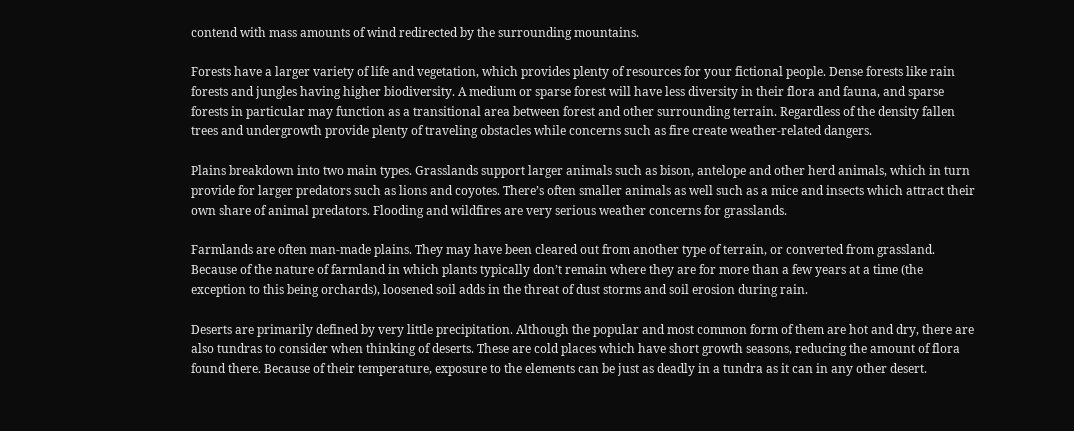contend with mass amounts of wind redirected by the surrounding mountains.

Forests have a larger variety of life and vegetation, which provides plenty of resources for your fictional people. Dense forests like rain forests and jungles having higher biodiversity. A medium or sparse forest will have less diversity in their flora and fauna, and sparse forests in particular may function as a transitional area between forest and other surrounding terrain. Regardless of the density fallen trees and undergrowth provide plenty of traveling obstacles while concerns such as fire create weather-related dangers.

Plains breakdown into two main types. Grasslands support larger animals such as bison, antelope and other herd animals, which in turn provide for larger predators such as lions and coyotes. There’s often smaller animals as well such as a mice and insects which attract their own share of animal predators. Flooding and wildfires are very serious weather concerns for grasslands.

Farmlands are often man-made plains. They may have been cleared out from another type of terrain, or converted from grassland. Because of the nature of farmland in which plants typically don’t remain where they are for more than a few years at a time (the exception to this being orchards), loosened soil adds in the threat of dust storms and soil erosion during rain.

Deserts are primarily defined by very little precipitation. Although the popular and most common form of them are hot and dry, there are also tundras to consider when thinking of deserts. These are cold places which have short growth seasons, reducing the amount of flora found there. Because of their temperature, exposure to the elements can be just as deadly in a tundra as it can in any other desert.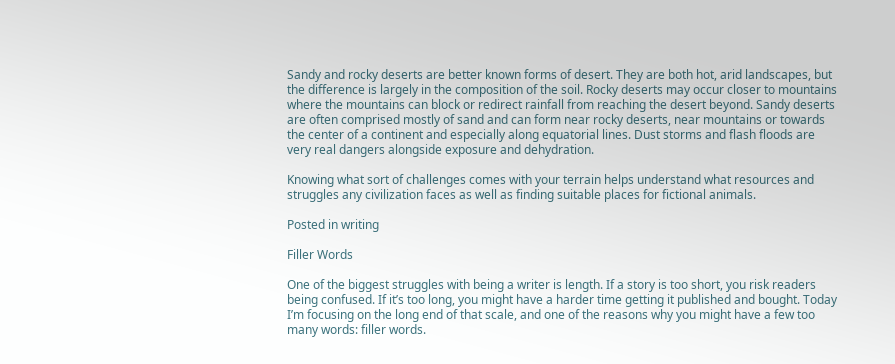Sandy and rocky deserts are better known forms of desert. They are both hot, arid landscapes, but the difference is largely in the composition of the soil. Rocky deserts may occur closer to mountains where the mountains can block or redirect rainfall from reaching the desert beyond. Sandy deserts are often comprised mostly of sand and can form near rocky deserts, near mountains or towards the center of a continent and especially along equatorial lines. Dust storms and flash floods are very real dangers alongside exposure and dehydration.

Knowing what sort of challenges comes with your terrain helps understand what resources and struggles any civilization faces as well as finding suitable places for fictional animals.

Posted in writing

Filler Words

One of the biggest struggles with being a writer is length. If a story is too short, you risk readers being confused. If it’s too long, you might have a harder time getting it published and bought. Today I’m focusing on the long end of that scale, and one of the reasons why you might have a few too many words: filler words.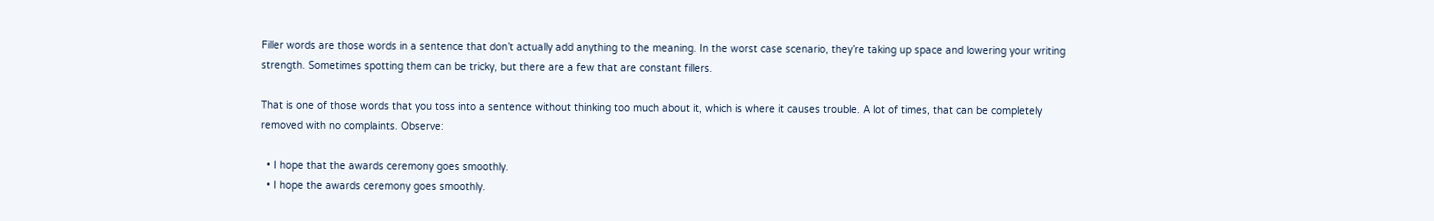Filler words are those words in a sentence that don’t actually add anything to the meaning. In the worst case scenario, they’re taking up space and lowering your writing strength. Sometimes spotting them can be tricky, but there are a few that are constant fillers.

That is one of those words that you toss into a sentence without thinking too much about it, which is where it causes trouble. A lot of times, that can be completely removed with no complaints. Observe:

  • I hope that the awards ceremony goes smoothly.
  • I hope the awards ceremony goes smoothly.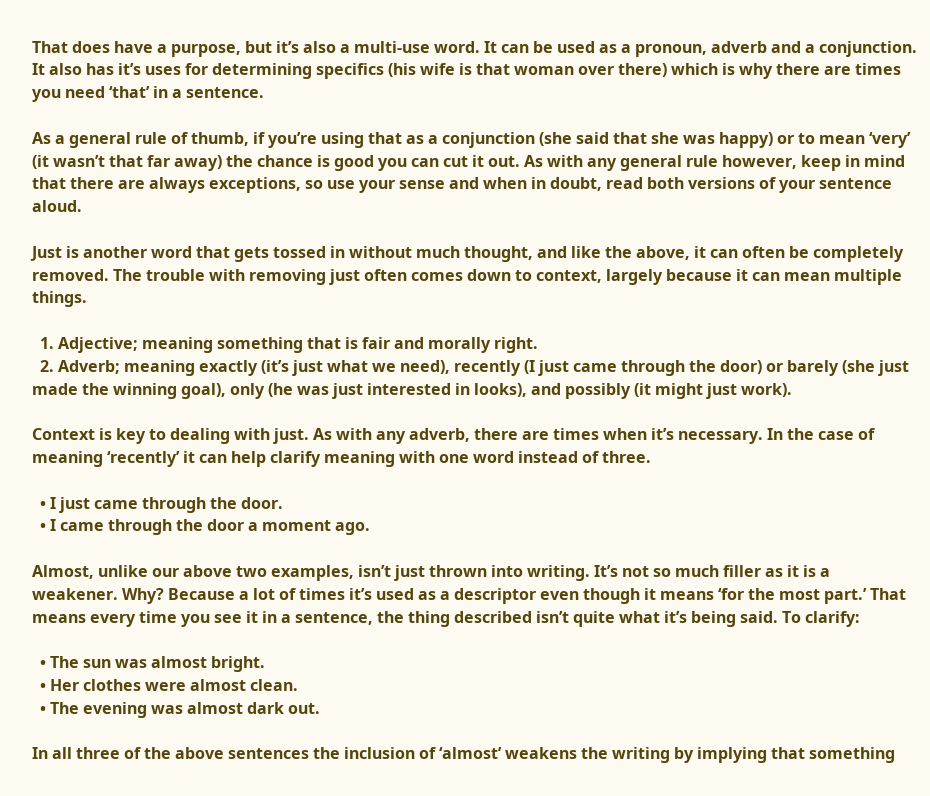That does have a purpose, but it’s also a multi-use word. It can be used as a pronoun, adverb and a conjunction. It also has it’s uses for determining specifics (his wife is that woman over there) which is why there are times you need ‘that’ in a sentence.

As a general rule of thumb, if you’re using that as a conjunction (she said that she was happy) or to mean ‘very’ (it wasn’t that far away) the chance is good you can cut it out. As with any general rule however, keep in mind that there are always exceptions, so use your sense and when in doubt, read both versions of your sentence aloud.

Just is another word that gets tossed in without much thought, and like the above, it can often be completely removed. The trouble with removing just often comes down to context, largely because it can mean multiple things.

  1. Adjective; meaning something that is fair and morally right.
  2. Adverb; meaning exactly (it’s just what we need), recently (I just came through the door) or barely (she just made the winning goal), only (he was just interested in looks), and possibly (it might just work).

Context is key to dealing with just. As with any adverb, there are times when it’s necessary. In the case of meaning ‘recently’ it can help clarify meaning with one word instead of three.

  • I just came through the door.
  • I came through the door a moment ago.

Almost, unlike our above two examples, isn’t just thrown into writing. It’s not so much filler as it is a weakener. Why? Because a lot of times it’s used as a descriptor even though it means ‘for the most part.’ That means every time you see it in a sentence, the thing described isn’t quite what it’s being said. To clarify:

  • The sun was almost bright.
  • Her clothes were almost clean.
  • The evening was almost dark out.

In all three of the above sentences the inclusion of ‘almost’ weakens the writing by implying that something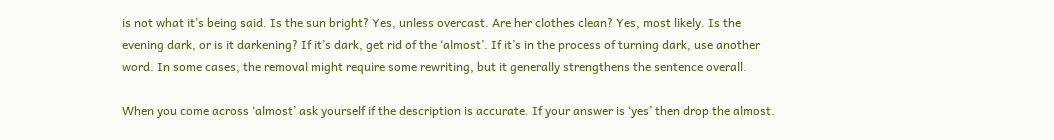is not what it’s being said. Is the sun bright? Yes, unless overcast. Are her clothes clean? Yes, most likely. Is the evening dark, or is it darkening? If it’s dark, get rid of the ‘almost’. If it’s in the process of turning dark, use another word. In some cases, the removal might require some rewriting, but it generally strengthens the sentence overall.

When you come across ‘almost’ ask yourself if the description is accurate. If your answer is ‘yes’ then drop the almost.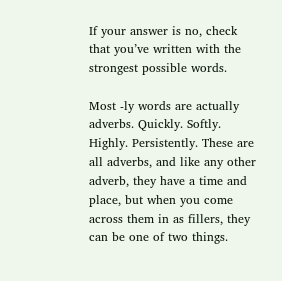If your answer is no, check that you’ve written with the strongest possible words.

Most -ly words are actually adverbs. Quickly. Softly. Highly. Persistently. These are all adverbs, and like any other adverb, they have a time and place, but when you come across them in as fillers, they can be one of two things.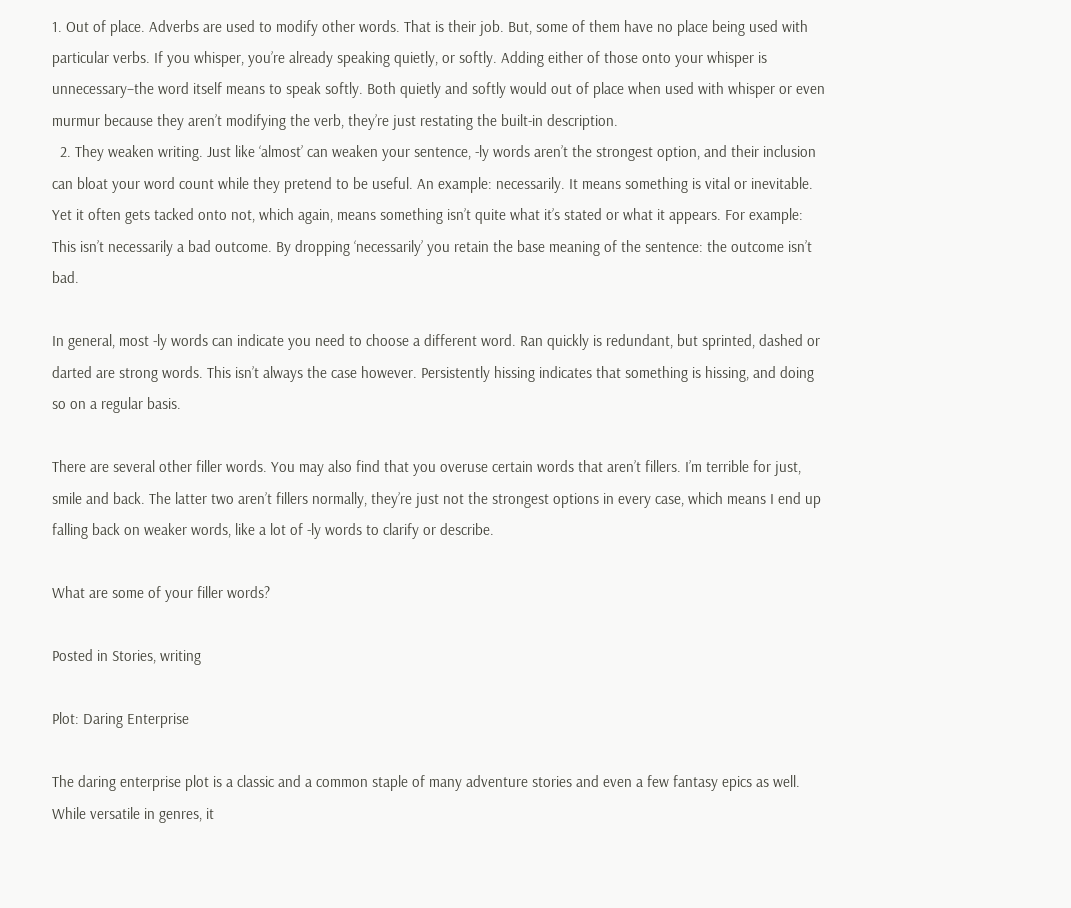1. Out of place. Adverbs are used to modify other words. That is their job. But, some of them have no place being used with particular verbs. If you whisper, you’re already speaking quietly, or softly. Adding either of those onto your whisper is unnecessary–the word itself means to speak softly. Both quietly and softly would out of place when used with whisper or even murmur because they aren’t modifying the verb, they’re just restating the built-in description.
  2. They weaken writing. Just like ‘almost’ can weaken your sentence, -ly words aren’t the strongest option, and their inclusion can bloat your word count while they pretend to be useful. An example: necessarily. It means something is vital or inevitable. Yet it often gets tacked onto not, which again, means something isn’t quite what it’s stated or what it appears. For example: This isn’t necessarily a bad outcome. By dropping ‘necessarily’ you retain the base meaning of the sentence: the outcome isn’t bad.

In general, most -ly words can indicate you need to choose a different word. Ran quickly is redundant, but sprinted, dashed or darted are strong words. This isn’t always the case however. Persistently hissing indicates that something is hissing, and doing so on a regular basis.

There are several other filler words. You may also find that you overuse certain words that aren’t fillers. I’m terrible for just, smile and back. The latter two aren’t fillers normally, they’re just not the strongest options in every case, which means I end up falling back on weaker words, like a lot of -ly words to clarify or describe.

What are some of your filler words?

Posted in Stories, writing

Plot: Daring Enterprise

The daring enterprise plot is a classic and a common staple of many adventure stories and even a few fantasy epics as well. While versatile in genres, it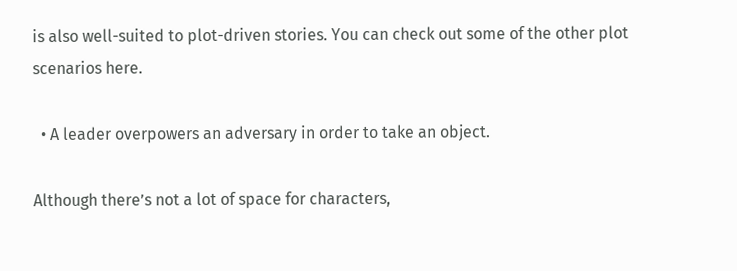is also well-suited to plot-driven stories. You can check out some of the other plot scenarios here.

  • A leader overpowers an adversary in order to take an object.

Although there’s not a lot of space for characters,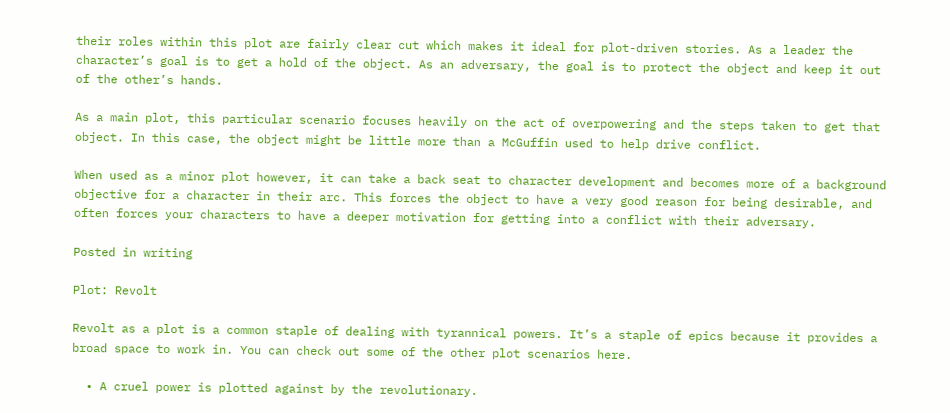their roles within this plot are fairly clear cut which makes it ideal for plot-driven stories. As a leader the character’s goal is to get a hold of the object. As an adversary, the goal is to protect the object and keep it out of the other’s hands.

As a main plot, this particular scenario focuses heavily on the act of overpowering and the steps taken to get that object. In this case, the object might be little more than a McGuffin used to help drive conflict.

When used as a minor plot however, it can take a back seat to character development and becomes more of a background objective for a character in their arc. This forces the object to have a very good reason for being desirable, and often forces your characters to have a deeper motivation for getting into a conflict with their adversary.

Posted in writing

Plot: Revolt

Revolt as a plot is a common staple of dealing with tyrannical powers. It’s a staple of epics because it provides a broad space to work in. You can check out some of the other plot scenarios here.

  • A cruel power is plotted against by the revolutionary.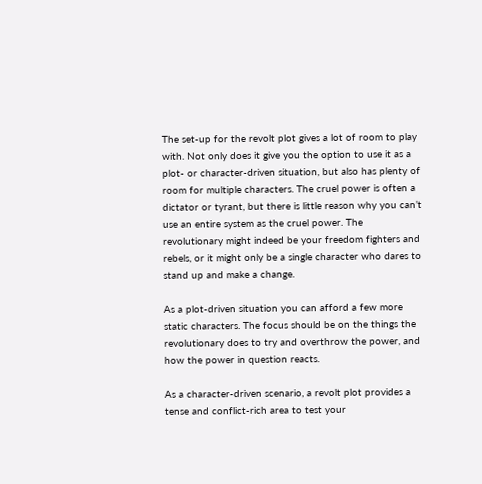The set-up for the revolt plot gives a lot of room to play with. Not only does it give you the option to use it as a plot- or character-driven situation, but also has plenty of room for multiple characters. The cruel power is often a dictator or tyrant, but there is little reason why you can’t use an entire system as the cruel power. The revolutionary might indeed be your freedom fighters and rebels, or it might only be a single character who dares to stand up and make a change.

As a plot-driven situation you can afford a few more static characters. The focus should be on the things the revolutionary does to try and overthrow the power, and how the power in question reacts.

As a character-driven scenario, a revolt plot provides a tense and conflict-rich area to test your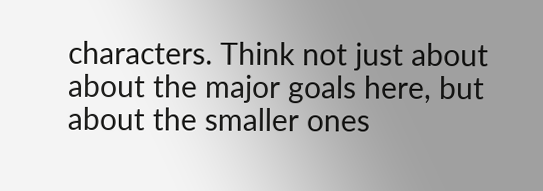characters. Think not just about about the major goals here, but about the smaller ones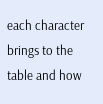each character brings to the table and how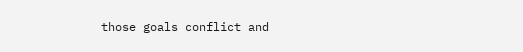those goals conflict and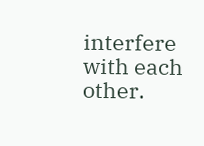interfere with each other.